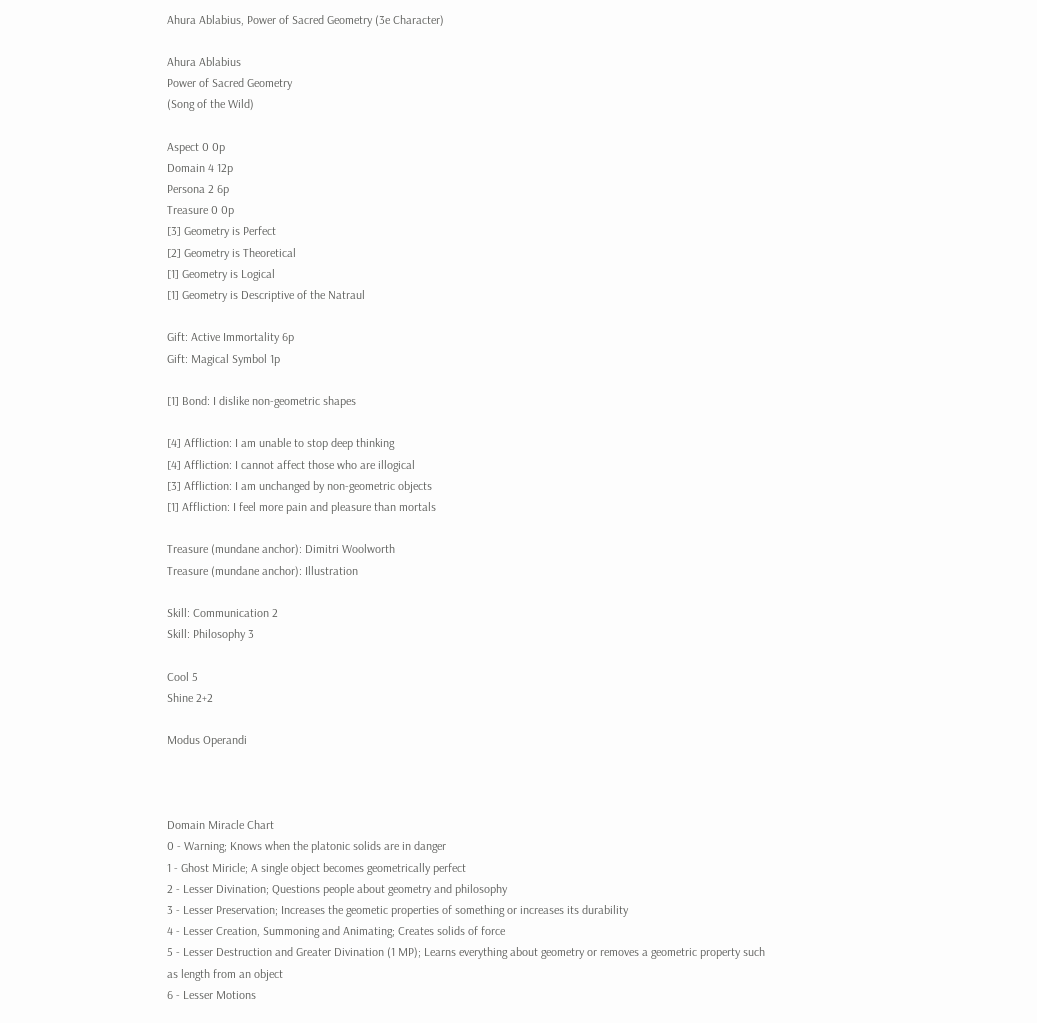Ahura Ablabius, Power of Sacred Geometry (3e Character)

Ahura Ablabius
Power of Sacred Geometry
(Song of the Wild)

Aspect 0 0p
Domain 4 12p
Persona 2 6p
Treasure 0 0p
[3] Geometry is Perfect
[2] Geometry is Theoretical
[1] Geometry is Logical
[1] Geometry is Descriptive of the Natraul

Gift: Active Immortality 6p
Gift: Magical Symbol 1p

[1] Bond: I dislike non-geometric shapes

[4] Affliction: I am unable to stop deep thinking
[4] Affliction: I cannot affect those who are illogical
[3] Affliction: I am unchanged by non-geometric objects
[1] Affliction: I feel more pain and pleasure than mortals

Treasure (mundane anchor): Dimitri Woolworth
Treasure (mundane anchor): Illustration

Skill: Communication 2
Skill: Philosophy 3

Cool 5
Shine 2+2

Modus Operandi



Domain Miracle Chart
0 - Warning; Knows when the platonic solids are in danger
1 - Ghost Miricle; A single object becomes geometrically perfect
2 - Lesser Divination; Questions people about geometry and philosophy
3 - Lesser Preservation; Increases the geometic properties of something or increases its durability
4 - Lesser Creation, Summoning and Animating; Creates solids of force
5 - Lesser Destruction and Greater Divination (1 MP); Learns everything about geometry or removes a geometric property such as length from an object
6 - Lesser Motions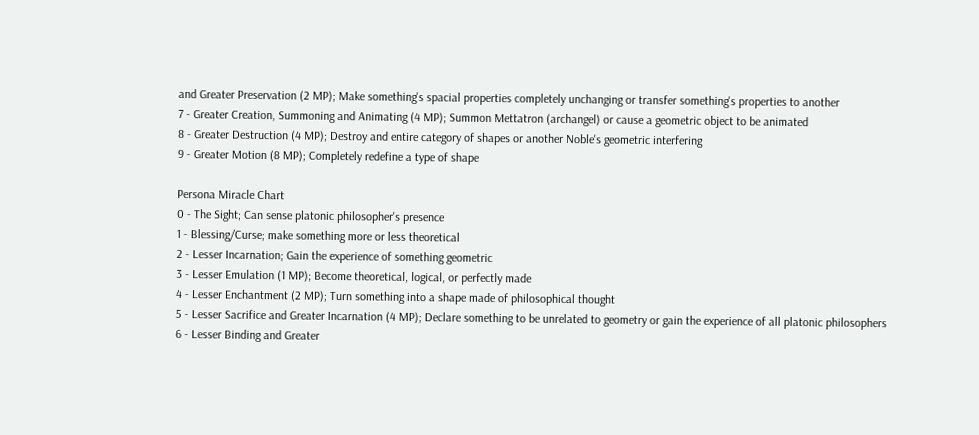and Greater Preservation (2 MP); Make something's spacial properties completely unchanging or transfer something's properties to another
7 - Greater Creation, Summoning and Animating (4 MP); Summon Mettatron (archangel) or cause a geometric object to be animated
8 - Greater Destruction (4 MP); Destroy and entire category of shapes or another Noble's geometric interfering
9 - Greater Motion (8 MP); Completely redefine a type of shape

Persona Miracle Chart
0 - The Sight; Can sense platonic philosopher's presence
1 - Blessing/Curse; make something more or less theoretical
2 - Lesser Incarnation; Gain the experience of something geometric
3 - Lesser Emulation (1 MP); Become theoretical, logical, or perfectly made
4 - Lesser Enchantment (2 MP); Turn something into a shape made of philosophical thought
5 - Lesser Sacrifice and Greater Incarnation (4 MP); Declare something to be unrelated to geometry or gain the experience of all platonic philosophers
6 - Lesser Binding and Greater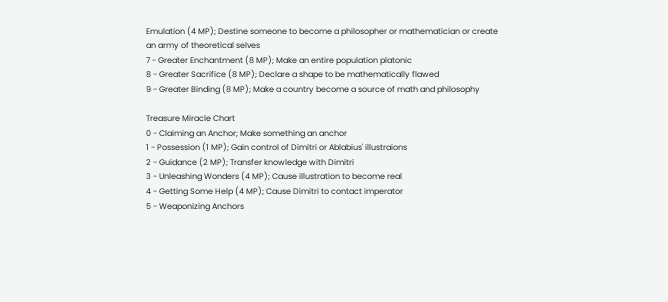Emulation (4 MP); Destine someone to become a philosopher or mathematician or create an army of theoretical selves
7 - Greater Enchantment (8 MP); Make an entire population platonic
8 - Greater Sacrifice (8 MP); Declare a shape to be mathematically flawed
9 - Greater Binding (8 MP); Make a country become a source of math and philosophy

Treasure Miracle Chart
0 - Claiming an Anchor; Make something an anchor
1 - Possession (1 MP); Gain control of Dimitri or Ablabius' illustraions
2 - Guidance (2 MP); Transfer knowledge with Dimitri
3 - Unleashing Wonders (4 MP); Cause illustration to become real
4 - Getting Some Help (4 MP); Cause Dimitri to contact imperator
5 - Weaponizing Anchors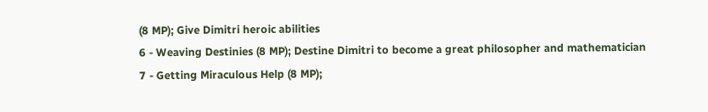(8 MP); Give Dimitri heroic abilities
6 - Weaving Destinies (8 MP); Destine Dimitri to become a great philosopher and mathematician
7 - Getting Miraculous Help (8 MP);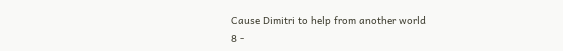Cause Dimitri to help from another world
8 -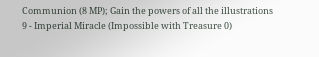Communion (8 MP); Gain the powers of all the illustrations
9 - Imperial Miracle (Impossible with Treasure 0)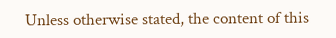Unless otherwise stated, the content of this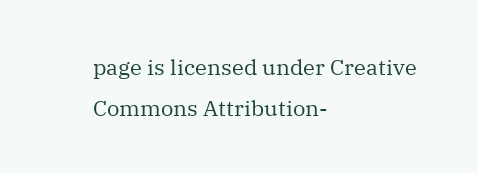page is licensed under Creative Commons Attribution-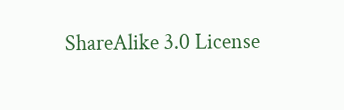ShareAlike 3.0 License